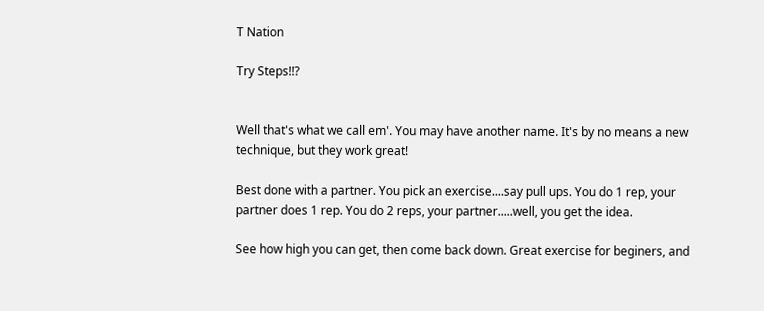T Nation

Try Steps!!?


Well that's what we call em'. You may have another name. It's by no means a new technique, but they work great!

Best done with a partner. You pick an exercise....say pull ups. You do 1 rep, your partner does 1 rep. You do 2 reps, your partner.....well, you get the idea.

See how high you can get, then come back down. Great exercise for beginers, and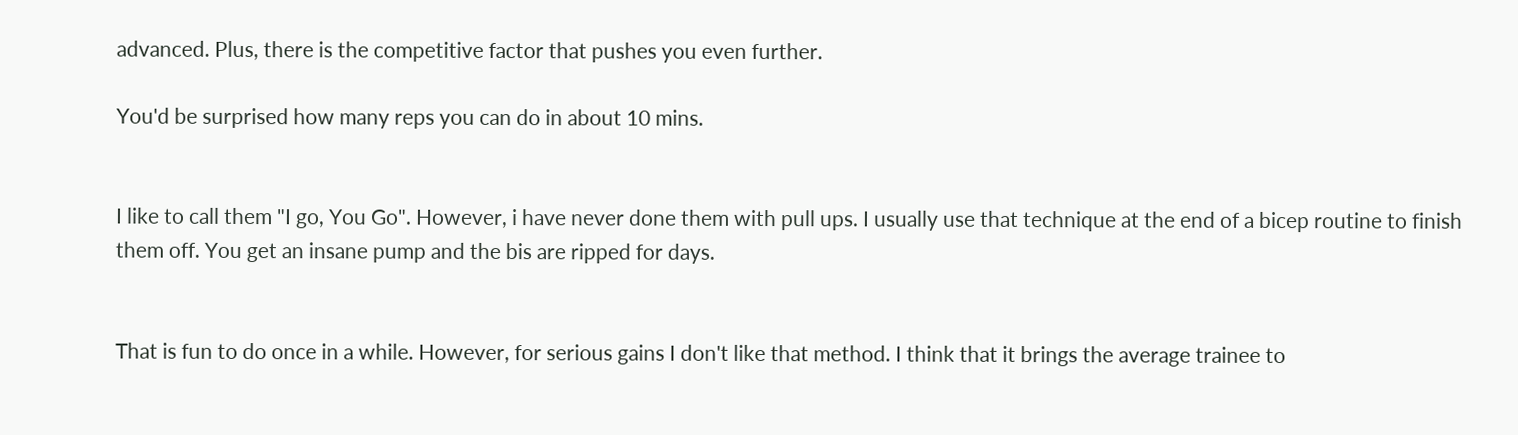advanced. Plus, there is the competitive factor that pushes you even further.

You'd be surprised how many reps you can do in about 10 mins.


I like to call them "I go, You Go". However, i have never done them with pull ups. I usually use that technique at the end of a bicep routine to finish them off. You get an insane pump and the bis are ripped for days.


That is fun to do once in a while. However, for serious gains I don't like that method. I think that it brings the average trainee to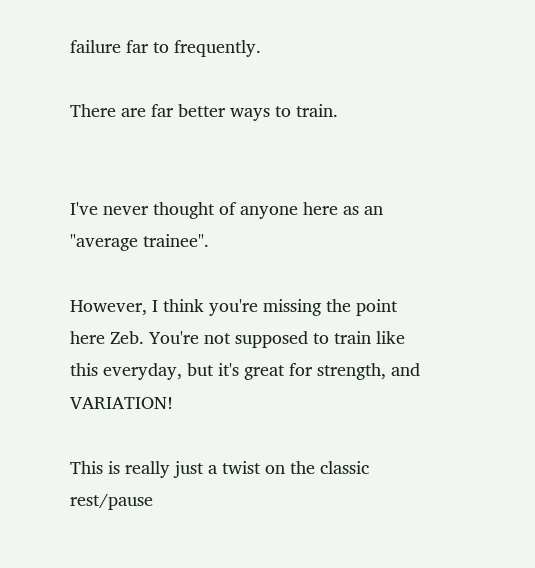failure far to frequently.

There are far better ways to train.


I've never thought of anyone here as an "average trainee".

However, I think you're missing the point here Zeb. You're not supposed to train like this everyday, but it's great for strength, and VARIATION!

This is really just a twist on the classic rest/pause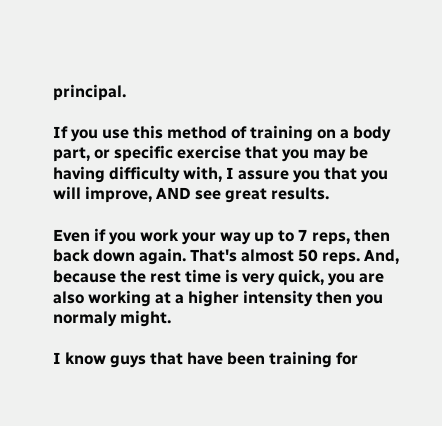principal.

If you use this method of training on a body part, or specific exercise that you may be having difficulty with, I assure you that you will improve, AND see great results.

Even if you work your way up to 7 reps, then back down again. That's almost 50 reps. And, because the rest time is very quick, you are also working at a higher intensity then you normaly might.

I know guys that have been training for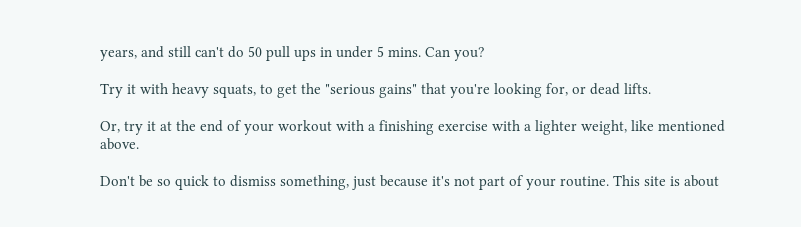years, and still can't do 50 pull ups in under 5 mins. Can you?

Try it with heavy squats, to get the "serious gains" that you're looking for, or dead lifts.

Or, try it at the end of your workout with a finishing exercise with a lighter weight, like mentioned above.

Don't be so quick to dismiss something, just because it's not part of your routine. This site is about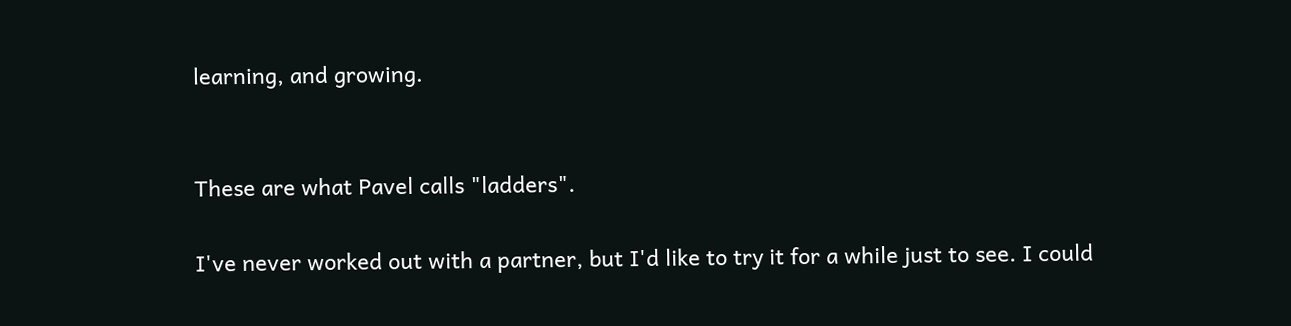learning, and growing.


These are what Pavel calls "ladders".

I've never worked out with a partner, but I'd like to try it for a while just to see. I could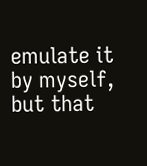emulate it by myself, but that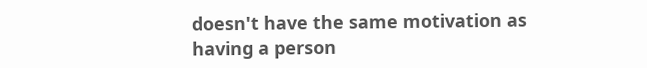doesn't have the same motivation as having a person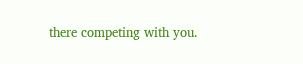there competing with you.